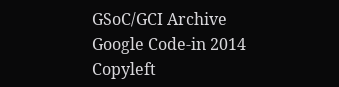GSoC/GCI Archive
Google Code-in 2014 Copyleft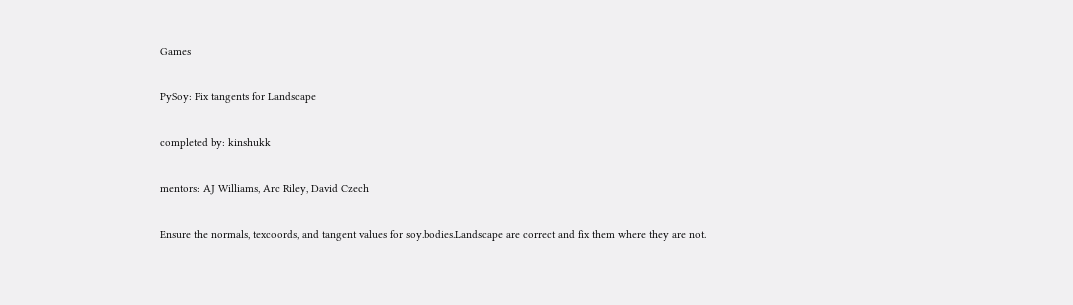Games

PySoy: Fix tangents for Landscape

completed by: kinshukk

mentors: AJ Williams, Arc Riley, David Czech

Ensure the normals, texcoords, and tangent values for soy.bodies.Landscape are correct and fix them where they are not.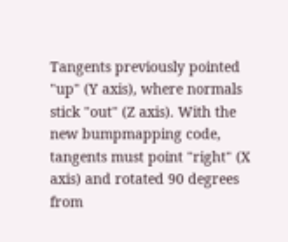Tangents previously pointed "up" (Y axis), where normals stick "out" (Z axis). With the new bumpmapping code, tangents must point "right" (X axis) and rotated 90 degrees from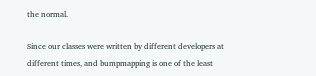the normal.

Since our classes were written by different developers at different times, and bumpmapping is one of the least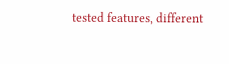tested features, different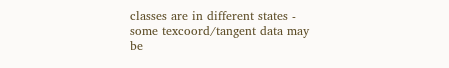classes are in different states - some texcoord/tangent data may be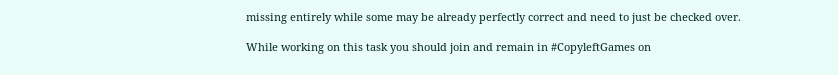missing entirely while some may be already perfectly correct and need to just be checked over.

While working on this task you should join and remain in #CopyleftGames on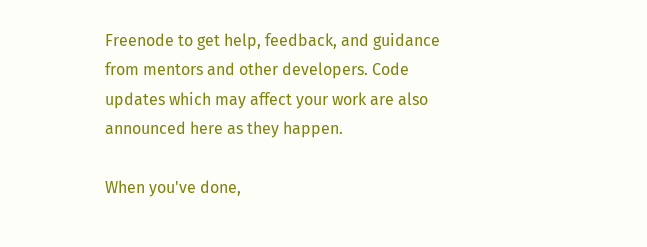Freenode to get help, feedback, and guidance from mentors and other developers. Code updates which may affect your work are also announced here as they happen.

When you've done,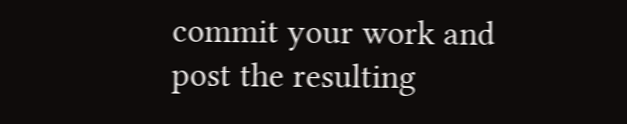commit your work and post the resulting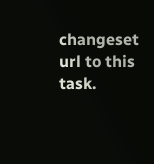changeset url to this task.